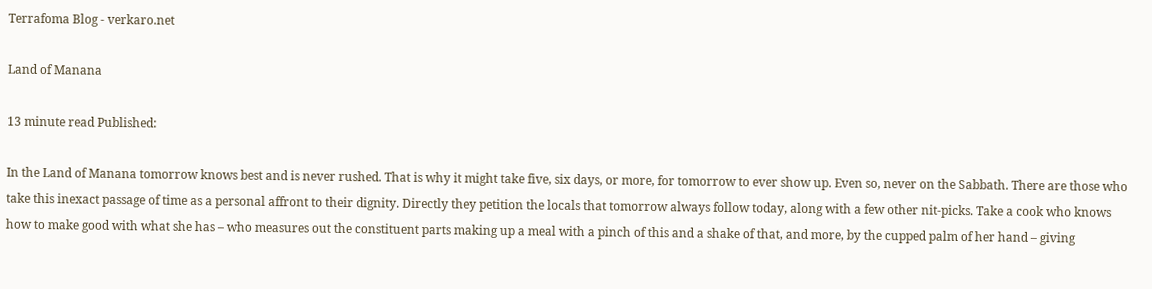Terrafoma Blog - verkaro.net

Land of Manana

13 minute read Published:

In the Land of Manana tomorrow knows best and is never rushed. That is why it might take five, six days, or more, for tomorrow to ever show up. Even so, never on the Sabbath. There are those who take this inexact passage of time as a personal affront to their dignity. Directly they petition the locals that tomorrow always follow today, along with a few other nit-picks. Take a cook who knows how to make good with what she has – who measures out the constituent parts making up a meal with a pinch of this and a shake of that, and more, by the cupped palm of her hand – giving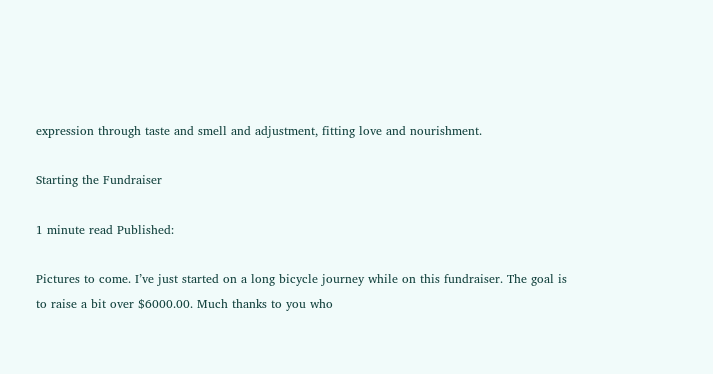expression through taste and smell and adjustment, fitting love and nourishment.

Starting the Fundraiser

1 minute read Published:

Pictures to come. I’ve just started on a long bicycle journey while on this fundraiser. The goal is to raise a bit over $6000.00. Much thanks to you who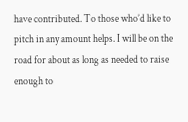have contributed. To those who’d like to pitch in any amount helps. I will be on the road for about as long as needed to raise enough to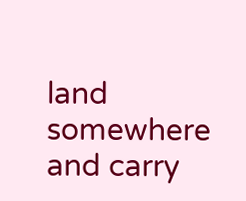land somewhere and carry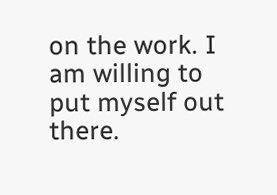on the work. I am willing to put myself out there.